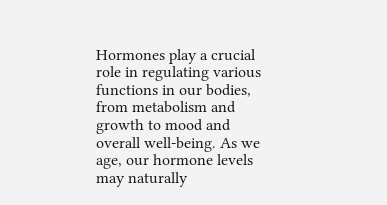Hormones play a crucial role in regulating various functions in our bodies, from metabolism and growth to mood and overall well-being. As we age, our hormone levels may naturally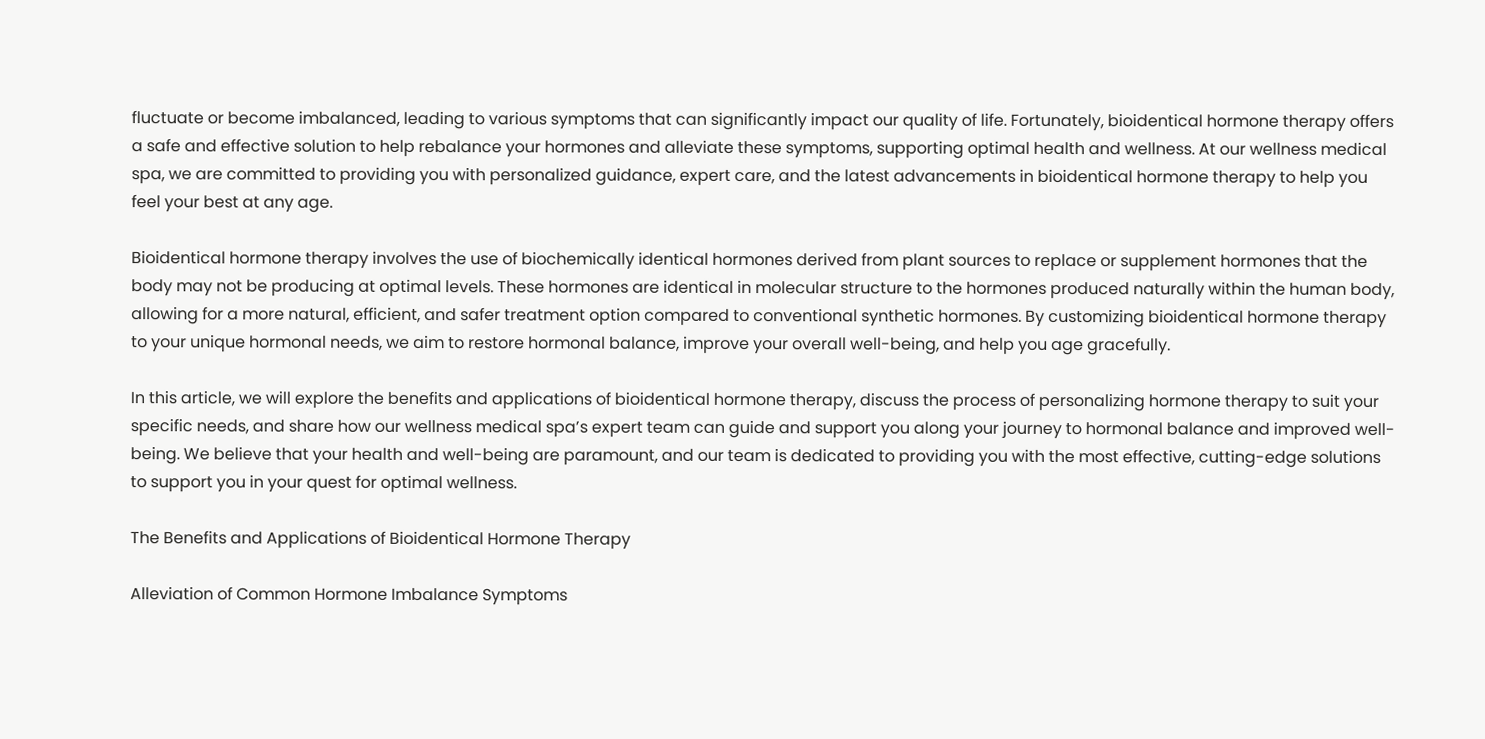fluctuate or become imbalanced, leading to various symptoms that can significantly impact our quality of life. Fortunately, bioidentical hormone therapy offers a safe and effective solution to help rebalance your hormones and alleviate these symptoms, supporting optimal health and wellness. At our wellness medical spa, we are committed to providing you with personalized guidance, expert care, and the latest advancements in bioidentical hormone therapy to help you feel your best at any age.

Bioidentical hormone therapy involves the use of biochemically identical hormones derived from plant sources to replace or supplement hormones that the body may not be producing at optimal levels. These hormones are identical in molecular structure to the hormones produced naturally within the human body, allowing for a more natural, efficient, and safer treatment option compared to conventional synthetic hormones. By customizing bioidentical hormone therapy to your unique hormonal needs, we aim to restore hormonal balance, improve your overall well-being, and help you age gracefully.

In this article, we will explore the benefits and applications of bioidentical hormone therapy, discuss the process of personalizing hormone therapy to suit your specific needs, and share how our wellness medical spa’s expert team can guide and support you along your journey to hormonal balance and improved well-being. We believe that your health and well-being are paramount, and our team is dedicated to providing you with the most effective, cutting-edge solutions to support you in your quest for optimal wellness.

The Benefits and Applications of Bioidentical Hormone Therapy

Alleviation of Common Hormone Imbalance Symptoms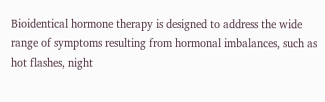Bioidentical hormone therapy is designed to address the wide range of symptoms resulting from hormonal imbalances, such as hot flashes, night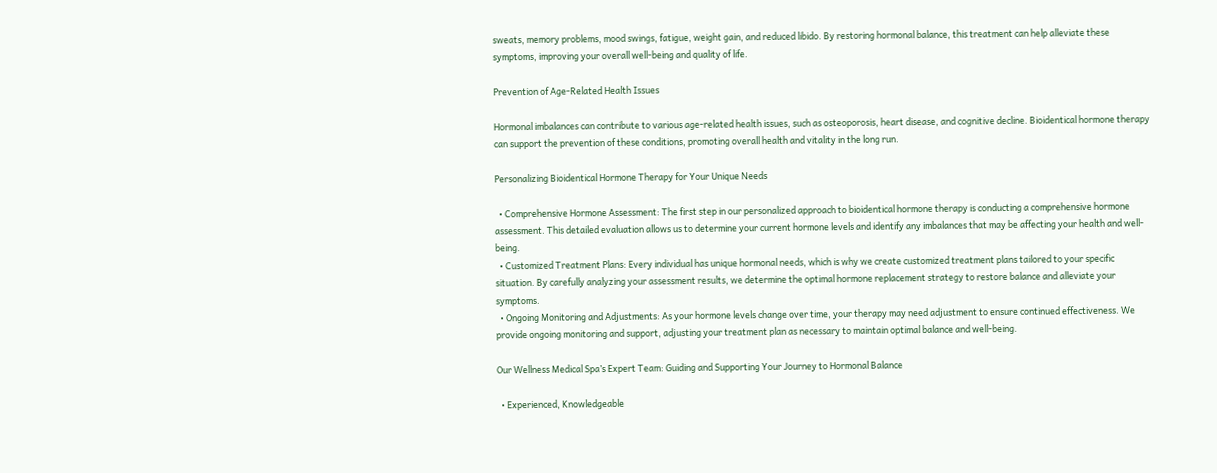sweats, memory problems, mood swings, fatigue, weight gain, and reduced libido. By restoring hormonal balance, this treatment can help alleviate these symptoms, improving your overall well-being and quality of life.

Prevention of Age-Related Health Issues

Hormonal imbalances can contribute to various age-related health issues, such as osteoporosis, heart disease, and cognitive decline. Bioidentical hormone therapy can support the prevention of these conditions, promoting overall health and vitality in the long run.

Personalizing Bioidentical Hormone Therapy for Your Unique Needs

  • Comprehensive Hormone Assessment: The first step in our personalized approach to bioidentical hormone therapy is conducting a comprehensive hormone assessment. This detailed evaluation allows us to determine your current hormone levels and identify any imbalances that may be affecting your health and well-being.
  • Customized Treatment Plans: Every individual has unique hormonal needs, which is why we create customized treatment plans tailored to your specific situation. By carefully analyzing your assessment results, we determine the optimal hormone replacement strategy to restore balance and alleviate your symptoms.
  • Ongoing Monitoring and Adjustments: As your hormone levels change over time, your therapy may need adjustment to ensure continued effectiveness. We provide ongoing monitoring and support, adjusting your treatment plan as necessary to maintain optimal balance and well-being.

Our Wellness Medical Spa’s Expert Team: Guiding and Supporting Your Journey to Hormonal Balance

  • Experienced, Knowledgeable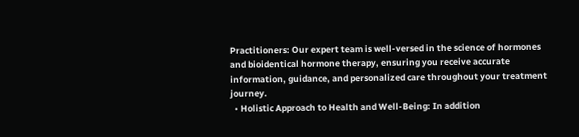Practitioners: Our expert team is well-versed in the science of hormones and bioidentical hormone therapy, ensuring you receive accurate information, guidance, and personalized care throughout your treatment journey.
  • Holistic Approach to Health and Well-Being: In addition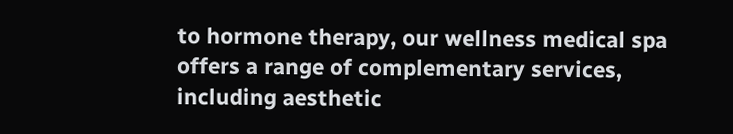to hormone therapy, our wellness medical spa offers a range of complementary services, including aesthetic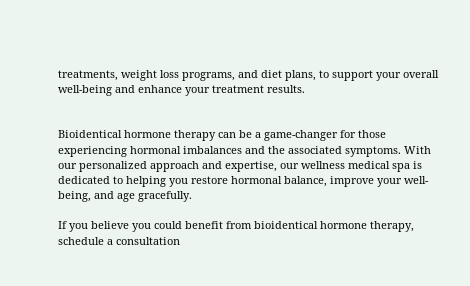treatments, weight loss programs, and diet plans, to support your overall well-being and enhance your treatment results.


Bioidentical hormone therapy can be a game-changer for those experiencing hormonal imbalances and the associated symptoms. With our personalized approach and expertise, our wellness medical spa is dedicated to helping you restore hormonal balance, improve your well-being, and age gracefully.

If you believe you could benefit from bioidentical hormone therapy, schedule a consultation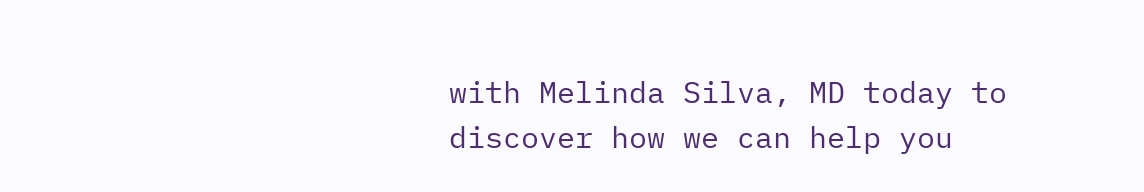with Melinda Silva, MD today to discover how we can help you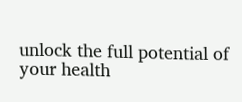unlock the full potential of your health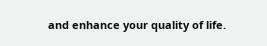and enhance your quality of life.